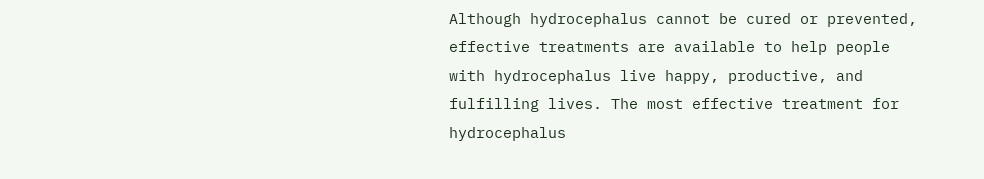Although hydrocephalus cannot be cured or prevented, effective treatments are available to help people with hydrocephalus live happy, productive, and fulfilling lives. The most effective treatment for hydrocephalus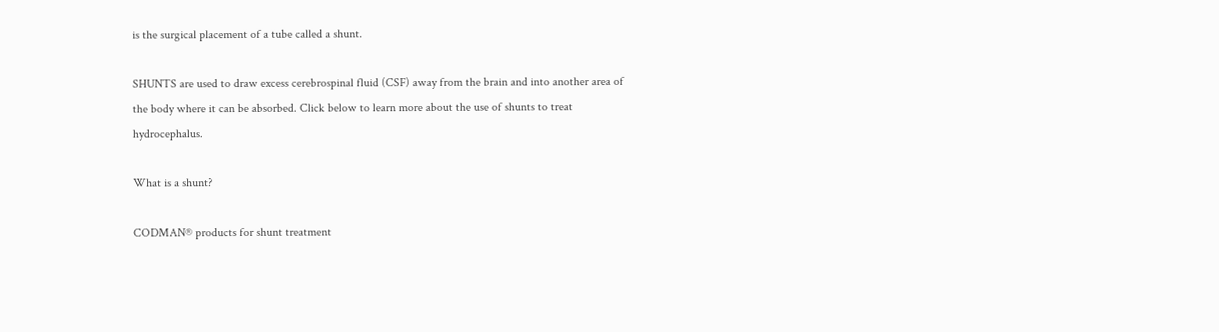is the surgical placement of a tube called a shunt.

SHUNTS are used to draw excess cerebrospinal fluid (CSF) away from the brain and into another area of the body where it can be absorbed. Click below to learn more about the use of shunts to treat hydrocephalus.

What is a shunt?

CODMAN® products for shunt treatment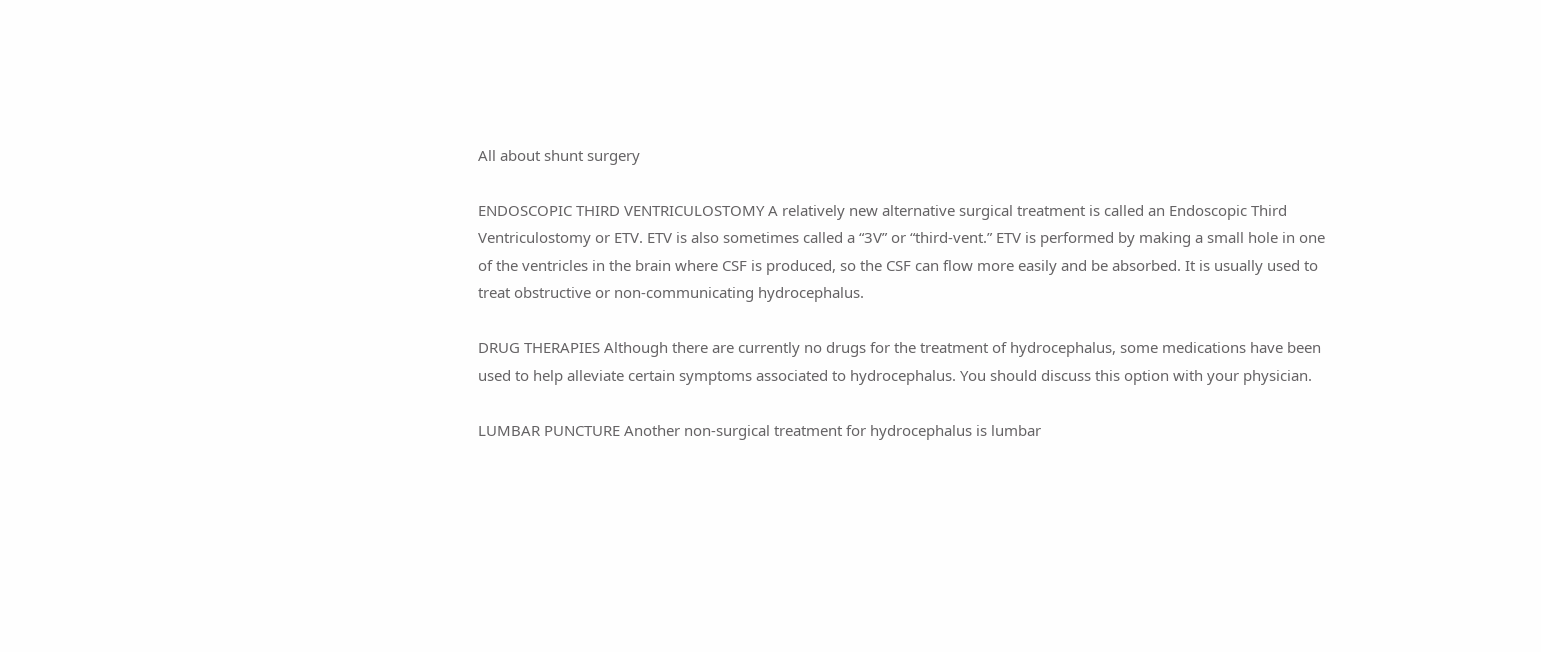All about shunt surgery

ENDOSCOPIC THIRD VENTRICULOSTOMY A relatively new alternative surgical treatment is called an Endoscopic Third Ventriculostomy or ETV. ETV is also sometimes called a “3V” or “third-vent.” ETV is performed by making a small hole in one of the ventricles in the brain where CSF is produced, so the CSF can flow more easily and be absorbed. It is usually used to treat obstructive or non-communicating hydrocephalus.

DRUG THERAPIES Although there are currently no drugs for the treatment of hydrocephalus, some medications have been used to help alleviate certain symptoms associated to hydrocephalus. You should discuss this option with your physician.

LUMBAR PUNCTURE Another non-surgical treatment for hydrocephalus is lumbar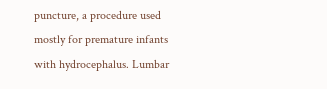puncture, a procedure used mostly for premature infants with hydrocephalus. Lumbar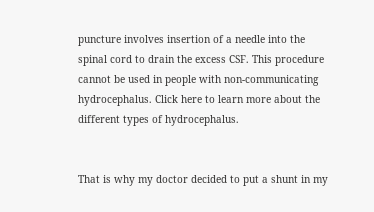puncture involves insertion of a needle into the spinal cord to drain the excess CSF. This procedure cannot be used in people with non-communicating hydrocephalus. Click here to learn more about the different types of hydrocephalus.


That is why my doctor decided to put a shunt in my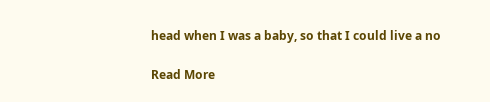head when I was a baby, so that I could live a no

Read More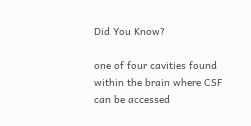Did You Know?

one of four cavities found within the brain where CSF can be accessed